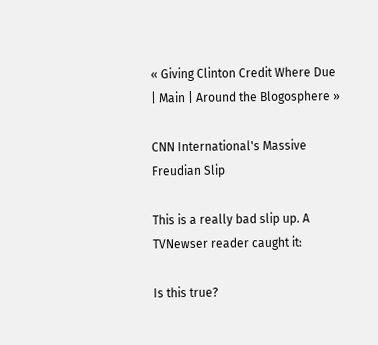« Giving Clinton Credit Where Due | Main | Around the Blogosphere »

CNN International's Massive Freudian Slip

This is a really bad slip up. A TVNewser reader caught it:

Is this true?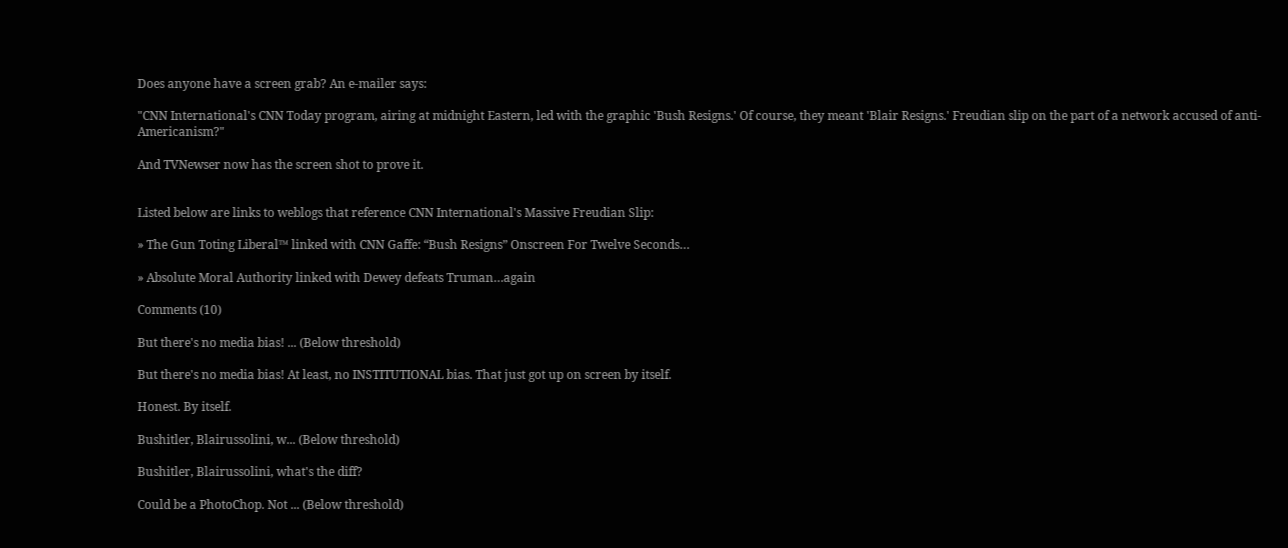Does anyone have a screen grab? An e-mailer says:

"CNN International's CNN Today program, airing at midnight Eastern, led with the graphic 'Bush Resigns.' Of course, they meant 'Blair Resigns.' Freudian slip on the part of a network accused of anti-Americanism?"

And TVNewser now has the screen shot to prove it.


Listed below are links to weblogs that reference CNN International's Massive Freudian Slip:

» The Gun Toting Liberal™ linked with CNN Gaffe: “Bush Resigns” Onscreen For Twelve Seconds…

» Absolute Moral Authority linked with Dewey defeats Truman…again

Comments (10)

But there's no media bias! ... (Below threshold)

But there's no media bias! At least, no INSTITUTIONAL bias. That just got up on screen by itself.

Honest. By itself.

Bushitler, Blairussolini, w... (Below threshold)

Bushitler, Blairussolini, what's the diff?

Could be a PhotoChop. Not ... (Below threshold)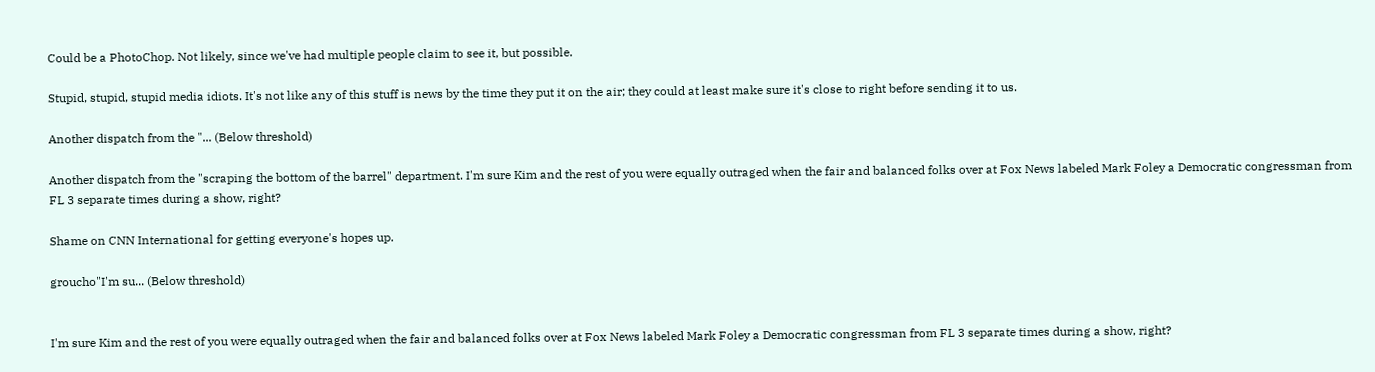Could be a PhotoChop. Not likely, since we've had multiple people claim to see it, but possible.

Stupid, stupid, stupid media idiots. It's not like any of this stuff is news by the time they put it on the air; they could at least make sure it's close to right before sending it to us.

Another dispatch from the "... (Below threshold)

Another dispatch from the "scraping the bottom of the barrel" department. I'm sure Kim and the rest of you were equally outraged when the fair and balanced folks over at Fox News labeled Mark Foley a Democratic congressman from FL 3 separate times during a show, right?

Shame on CNN International for getting everyone's hopes up.

groucho"I'm su... (Below threshold)


I'm sure Kim and the rest of you were equally outraged when the fair and balanced folks over at Fox News labeled Mark Foley a Democratic congressman from FL 3 separate times during a show, right?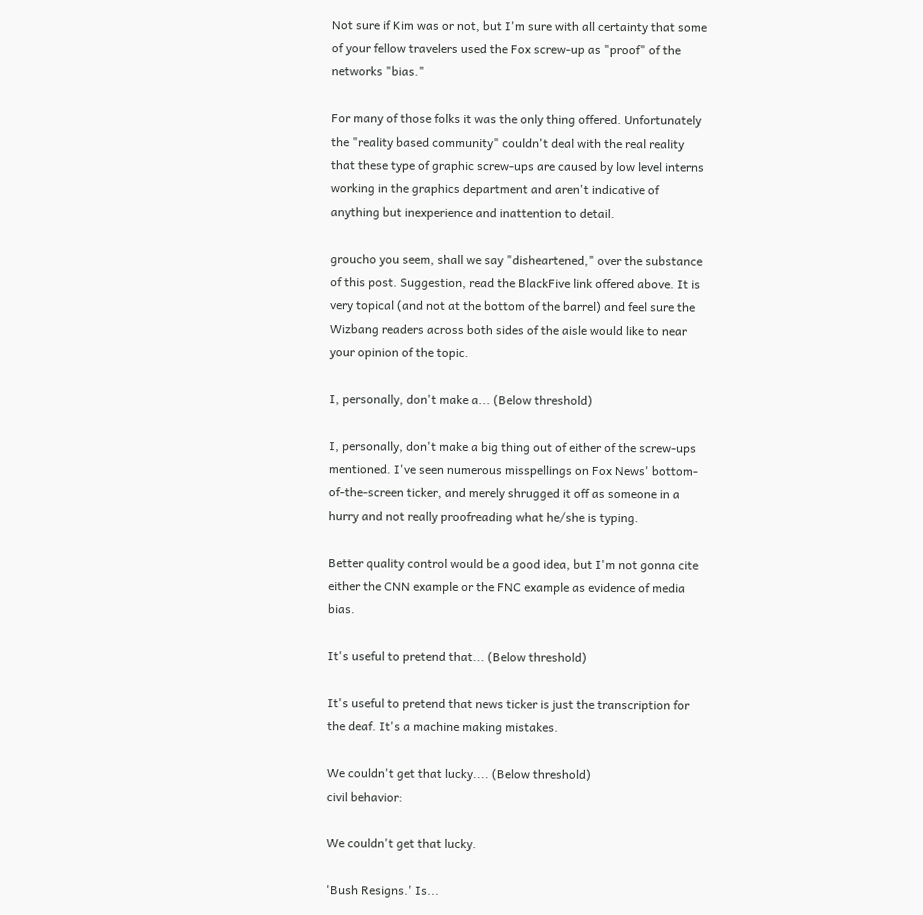Not sure if Kim was or not, but I'm sure with all certainty that some of your fellow travelers used the Fox screw-up as "proof" of the networks "bias."

For many of those folks it was the only thing offered. Unfortunately the "reality based community" couldn't deal with the real reality that these type of graphic screw-ups are caused by low level interns working in the graphics department and aren't indicative of anything but inexperience and inattention to detail.

groucho you seem, shall we say "disheartened," over the substance of this post. Suggestion, read the BlackFive link offered above. It is very topical (and not at the bottom of the barrel) and feel sure the Wizbang readers across both sides of the aisle would like to near your opinion of the topic.

I, personally, don't make a... (Below threshold)

I, personally, don't make a big thing out of either of the screw-ups mentioned. I've seen numerous misspellings on Fox News' bottom-of-the-screen ticker, and merely shrugged it off as someone in a hurry and not really proofreading what he/she is typing.

Better quality control would be a good idea, but I'm not gonna cite either the CNN example or the FNC example as evidence of media bias.

It's useful to pretend that... (Below threshold)

It's useful to pretend that news ticker is just the transcription for the deaf. It's a machine making mistakes.

We couldn't get that lucky.... (Below threshold)
civil behavior:

We couldn't get that lucky.

'Bush Resigns.' Is...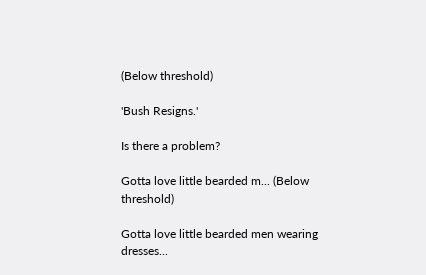(Below threshold)

'Bush Resigns.'

Is there a problem?

Gotta love little bearded m... (Below threshold)

Gotta love little bearded men wearing dresses...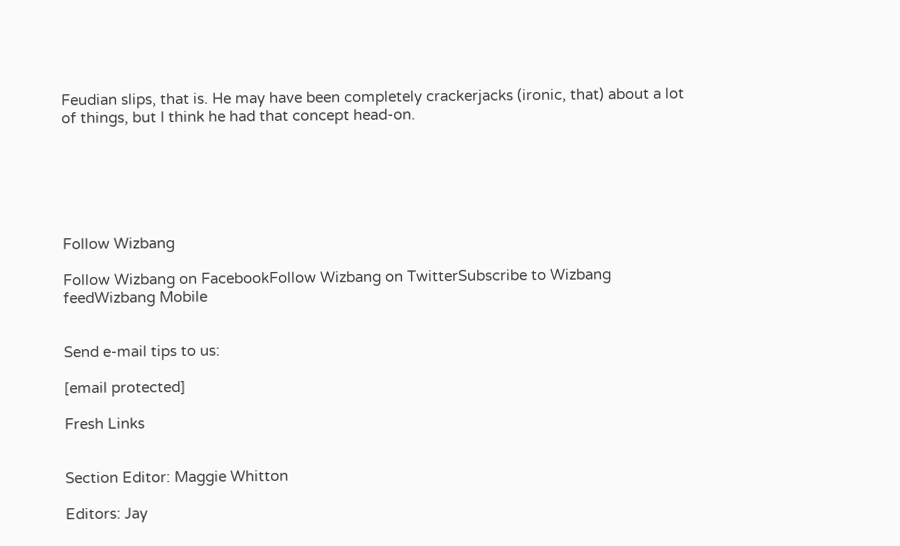Feudian slips, that is. He may have been completely crackerjacks (ironic, that) about a lot of things, but I think he had that concept head-on.






Follow Wizbang

Follow Wizbang on FacebookFollow Wizbang on TwitterSubscribe to Wizbang feedWizbang Mobile


Send e-mail tips to us:

[email protected]

Fresh Links


Section Editor: Maggie Whitton

Editors: Jay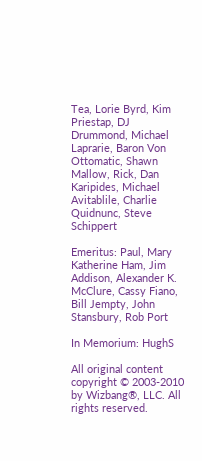Tea, Lorie Byrd, Kim Priestap, DJ Drummond, Michael Laprarie, Baron Von Ottomatic, Shawn Mallow, Rick, Dan Karipides, Michael Avitablile, Charlie Quidnunc, Steve Schippert

Emeritus: Paul, Mary Katherine Ham, Jim Addison, Alexander K. McClure, Cassy Fiano, Bill Jempty, John Stansbury, Rob Port

In Memorium: HughS

All original content copyright © 2003-2010 by Wizbang®, LLC. All rights reserved.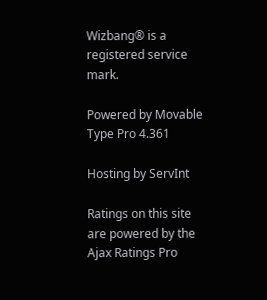Wizbang® is a registered service mark.

Powered by Movable Type Pro 4.361

Hosting by ServInt

Ratings on this site are powered by the Ajax Ratings Pro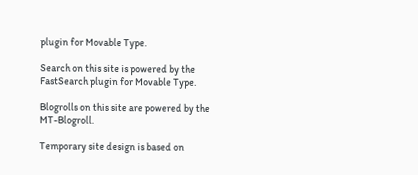plugin for Movable Type.

Search on this site is powered by the FastSearch plugin for Movable Type.

Blogrolls on this site are powered by the MT-Blogroll.

Temporary site design is based on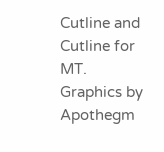Cutline and Cutline for MT. Graphics by Apothegm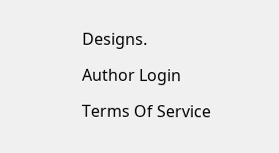Designs.

Author Login

Terms Of Service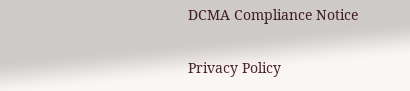DCMA Compliance Notice

Privacy Policy